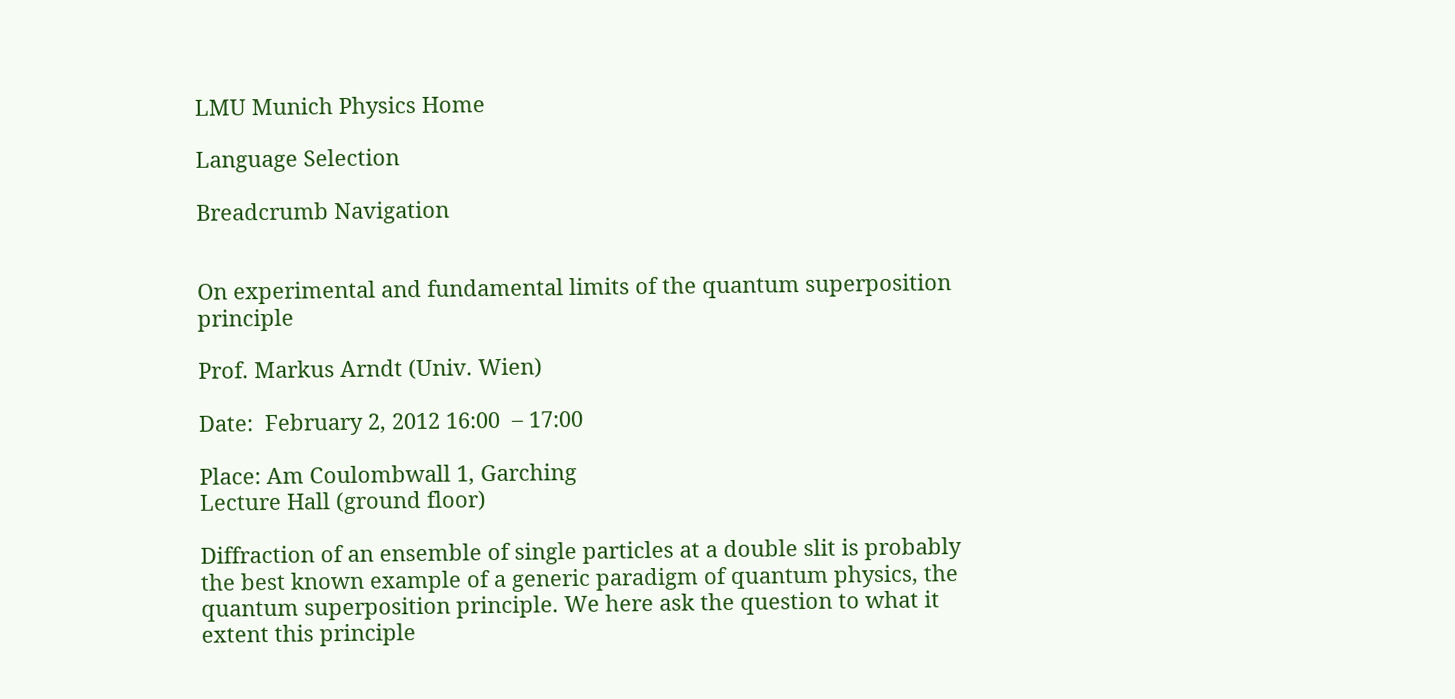LMU Munich Physics Home

Language Selection

Breadcrumb Navigation


On experimental and fundamental limits of the quantum superposition principle

Prof. Markus Arndt (Univ. Wien)

Date:  February 2, 2012 16:00  – 17:00

Place: Am Coulombwall 1, Garching
Lecture Hall (ground floor)

Diffraction of an ensemble of single particles at a double slit is probably the best known example of a generic paradigm of quantum physics, the quantum superposition principle. We here ask the question to what it extent this principle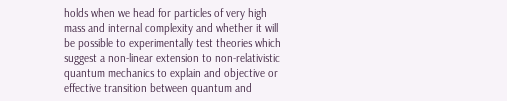holds when we head for particles of very high mass and internal complexity and whether it will be possible to experimentally test theories which suggest a non-linear extension to non-relativistic quantum mechanics to explain and objective or effective transition between quantum and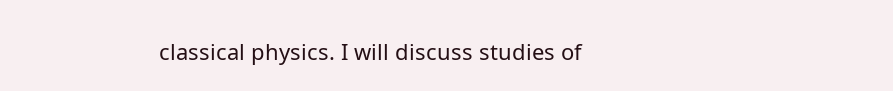classical physics. I will discuss studies of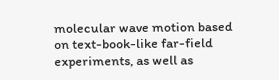molecular wave motion based on text-book-like far-field experiments, as well as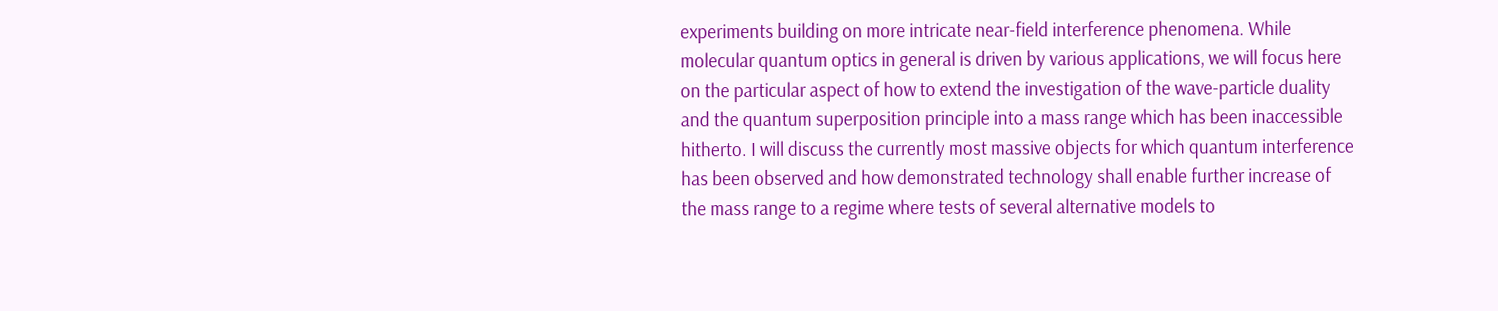experiments building on more intricate near-field interference phenomena. While molecular quantum optics in general is driven by various applications, we will focus here on the particular aspect of how to extend the investigation of the wave-particle duality and the quantum superposition principle into a mass range which has been inaccessible hitherto. I will discuss the currently most massive objects for which quantum interference has been observed and how demonstrated technology shall enable further increase of the mass range to a regime where tests of several alternative models to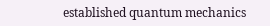established quantum mechanics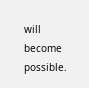will become possible.